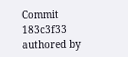Commit 183c3f33 authored by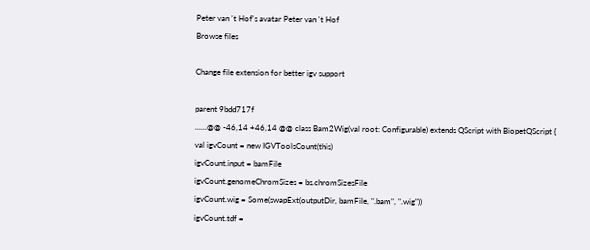Peter van 't Hof's avatar Peter van 't Hof
Browse files

Change file extension for better igv support

parent 9bdd717f
......@@ -46,14 +46,14 @@ class Bam2Wig(val root: Configurable) extends QScript with BiopetQScript {
val igvCount = new IGVToolsCount(this)
igvCount.input = bamFile
igvCount.genomeChromSizes = bs.chromSizesFile
igvCount.wig = Some(swapExt(outputDir, bamFile, ".bam", ".wig"))
igvCount.tdf =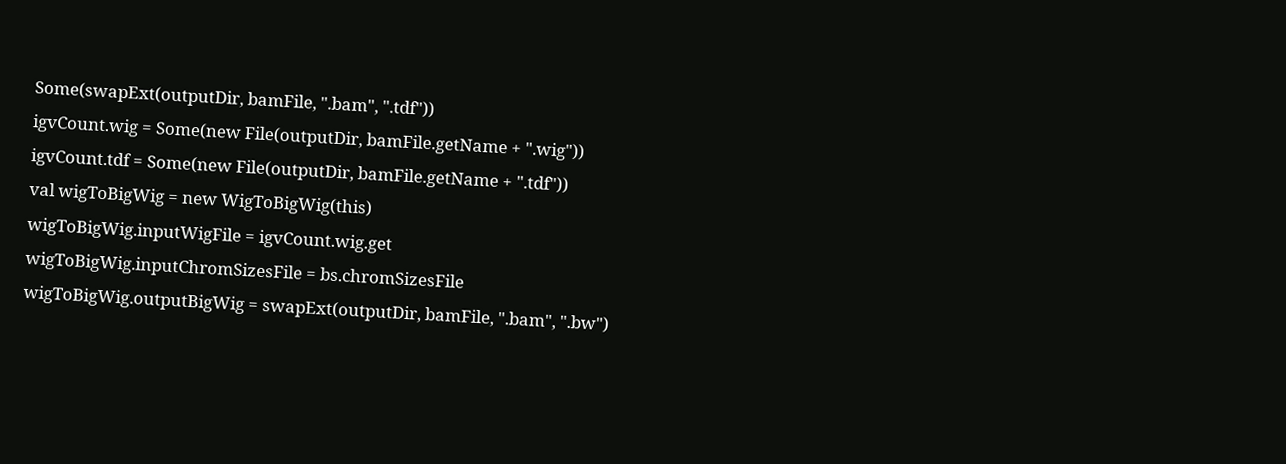Some(swapExt(outputDir, bamFile, ".bam", ".tdf"))
igvCount.wig = Some(new File(outputDir, bamFile.getName + ".wig"))
igvCount.tdf = Some(new File(outputDir, bamFile.getName + ".tdf"))
val wigToBigWig = new WigToBigWig(this)
wigToBigWig.inputWigFile = igvCount.wig.get
wigToBigWig.inputChromSizesFile = bs.chromSizesFile
wigToBigWig.outputBigWig = swapExt(outputDir, bamFile, ".bam", ".bw")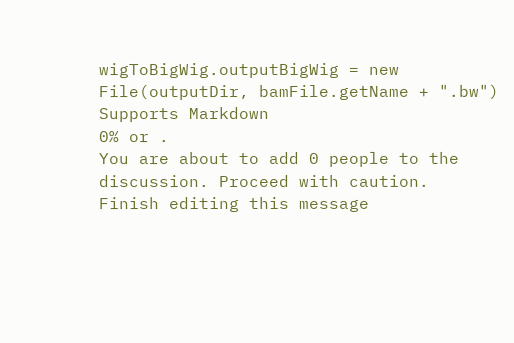wigToBigWig.outputBigWig = new File(outputDir, bamFile.getName + ".bw")
Supports Markdown
0% or .
You are about to add 0 people to the discussion. Proceed with caution.
Finish editing this message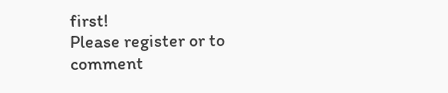first!
Please register or to comment